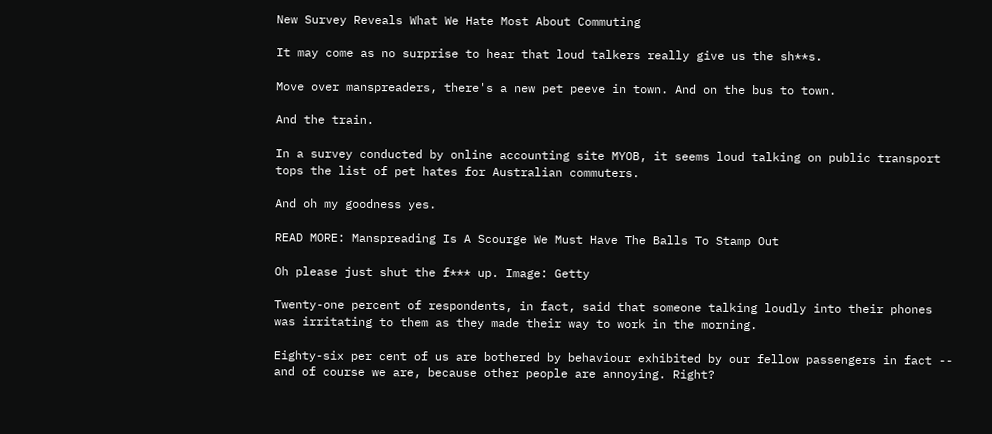New Survey Reveals What We Hate Most About Commuting

It may come as no surprise to hear that loud talkers really give us the sh**s.

Move over manspreaders, there's a new pet peeve in town. And on the bus to town.

And the train.

In a survey conducted by online accounting site MYOB, it seems loud talking on public transport tops the list of pet hates for Australian commuters.

And oh my goodness yes.

READ MORE: Manspreading Is A Scourge We Must Have The Balls To Stamp Out

Oh please just shut the f*** up. Image: Getty

Twenty-one percent of respondents, in fact, said that someone talking loudly into their phones was irritating to them as they made their way to work in the morning.

Eighty-six per cent of us are bothered by behaviour exhibited by our fellow passengers in fact -- and of course we are, because other people are annoying. Right?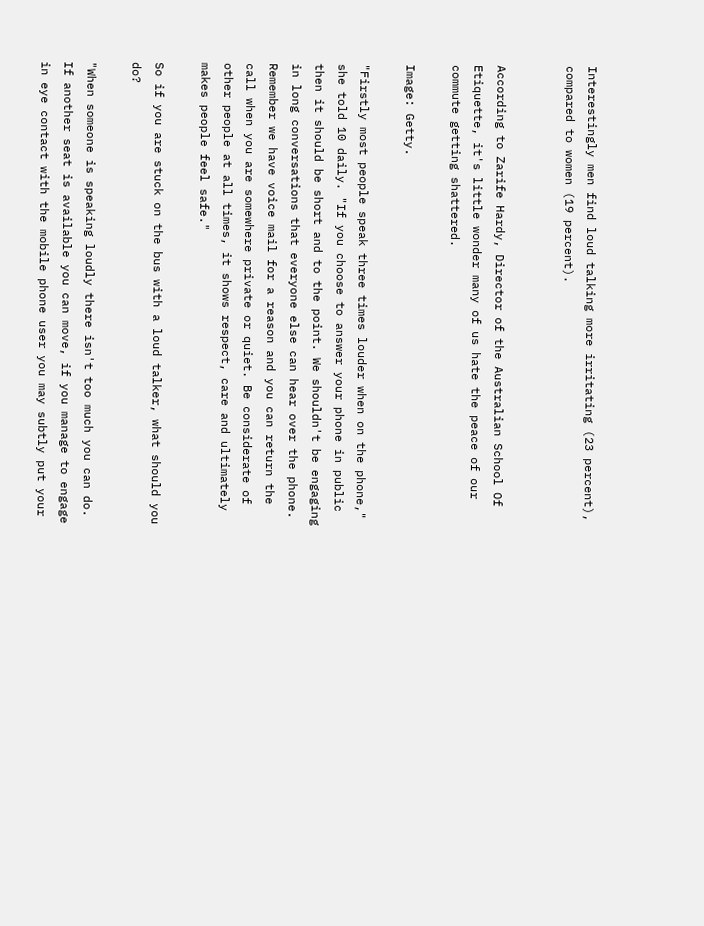Interestingly men find loud talking more irritating (23 percent), compared to women (19 percent).


According to Zarife Hardy, Director of the Australian School Of Etiquette, it's little wonder many of us hate the peace of our commute getting shattered.

Image: Getty.

"Firstly most people speak three times louder when on the phone," she told 10 daily. "If you choose to answer your phone in public then it should be short and to the point. We shouldn't be engaging in long conversations that everyone else can hear over the phone. Remember we have voice mail for a reason and you can return the call when you are somewhere private or quiet. Be considerate of other people at all times, it shows respect, care and ultimately makes people feel safe."

So if you are stuck on the bus with a loud talker, what should you do?

"When someone is speaking loudly there isn't too much you can do. If another seat is available you can move, if you manage to engage in eye contact with the mobile phone user you may subtly put your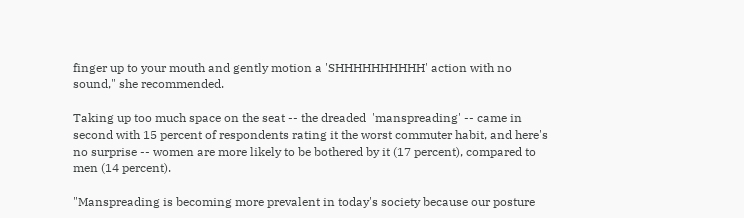finger up to your mouth and gently motion a 'SHHHHHHHHHH' action with no sound," she recommended.

Taking up too much space on the seat -- the dreaded  'manspreading' -- came in second with 15 percent of respondents rating it the worst commuter habit, and here's no surprise -- women are more likely to be bothered by it (17 percent), compared to men (14 percent).

"Manspreading is becoming more prevalent in today's society because our posture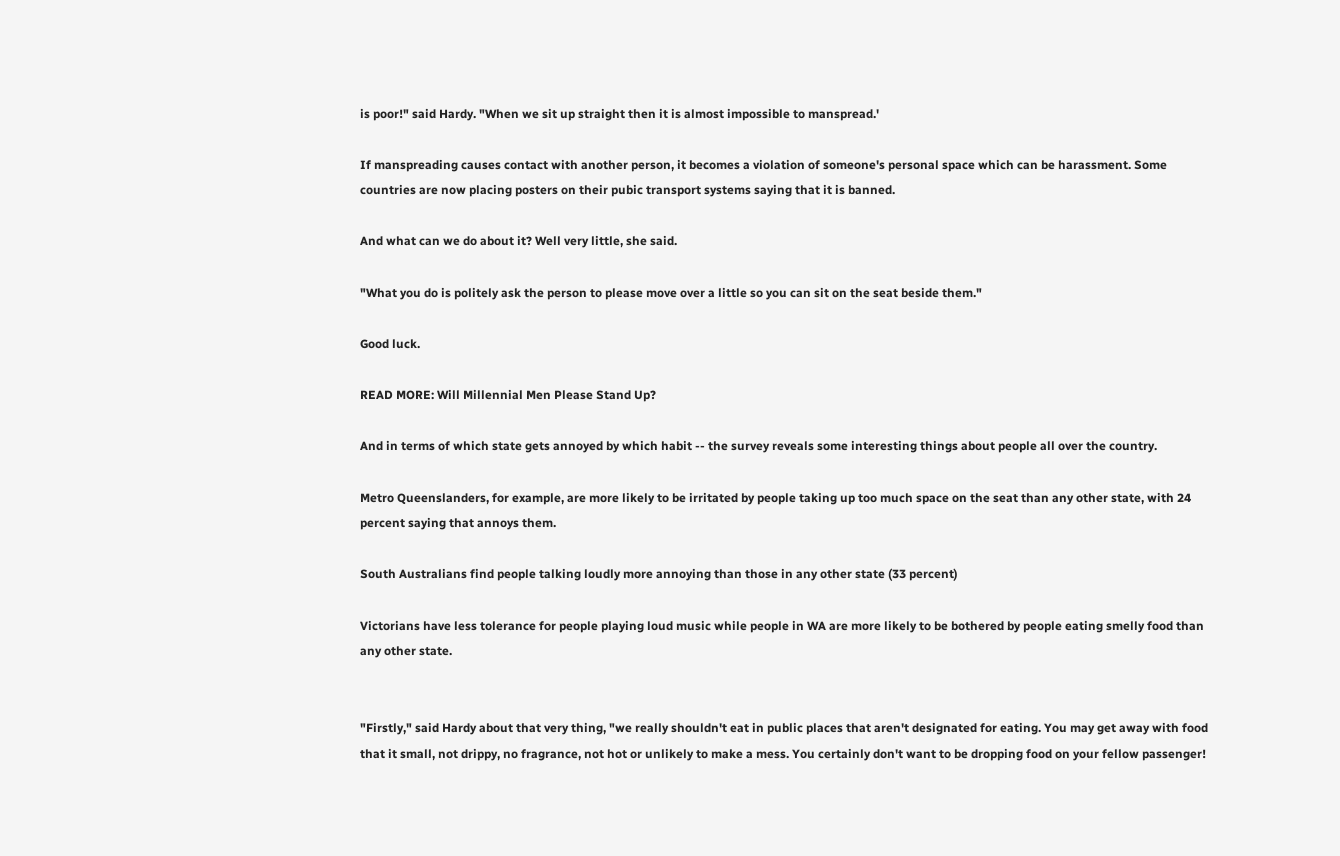is poor!" said Hardy. "When we sit up straight then it is almost impossible to manspread.'

If manspreading causes contact with another person, it becomes a violation of someone's personal space which can be harassment. Some countries are now placing posters on their pubic transport systems saying that it is banned.

And what can we do about it? Well very little, she said.

"What you do is politely ask the person to please move over a little so you can sit on the seat beside them."

Good luck.

READ MORE: Will Millennial Men Please Stand Up?

And in terms of which state gets annoyed by which habit -- the survey reveals some interesting things about people all over the country.

Metro Queenslanders, for example, are more likely to be irritated by people taking up too much space on the seat than any other state, with 24 percent saying that annoys them.

South Australians find people talking loudly more annoying than those in any other state (33 percent)

Victorians have less tolerance for people playing loud music while people in WA are more likely to be bothered by people eating smelly food than any other state.


"Firstly," said Hardy about that very thing, "we really shouldn't eat in public places that aren't designated for eating. You may get away with food that it small, not drippy, no fragrance, not hot or unlikely to make a mess. You certainly don't want to be dropping food on your fellow passenger!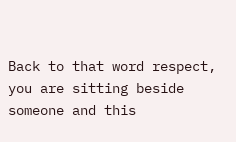Back to that word respect, you are sitting beside someone and this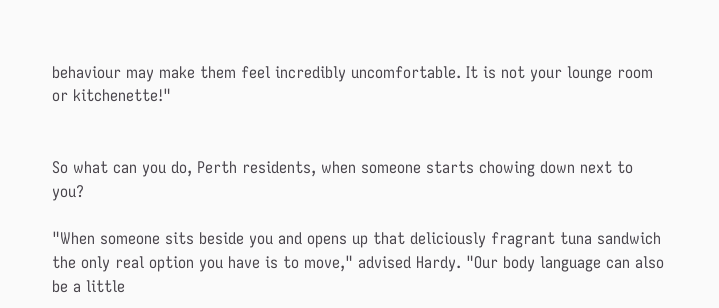behaviour may make them feel incredibly uncomfortable. It is not your lounge room or kitchenette!"


So what can you do, Perth residents, when someone starts chowing down next to you?

"When someone sits beside you and opens up that deliciously fragrant tuna sandwich the only real option you have is to move," advised Hardy. "Our body language can also be a little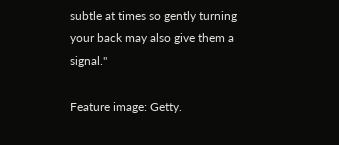subtle at times so gently turning your back may also give them a signal."

Feature image: Getty.